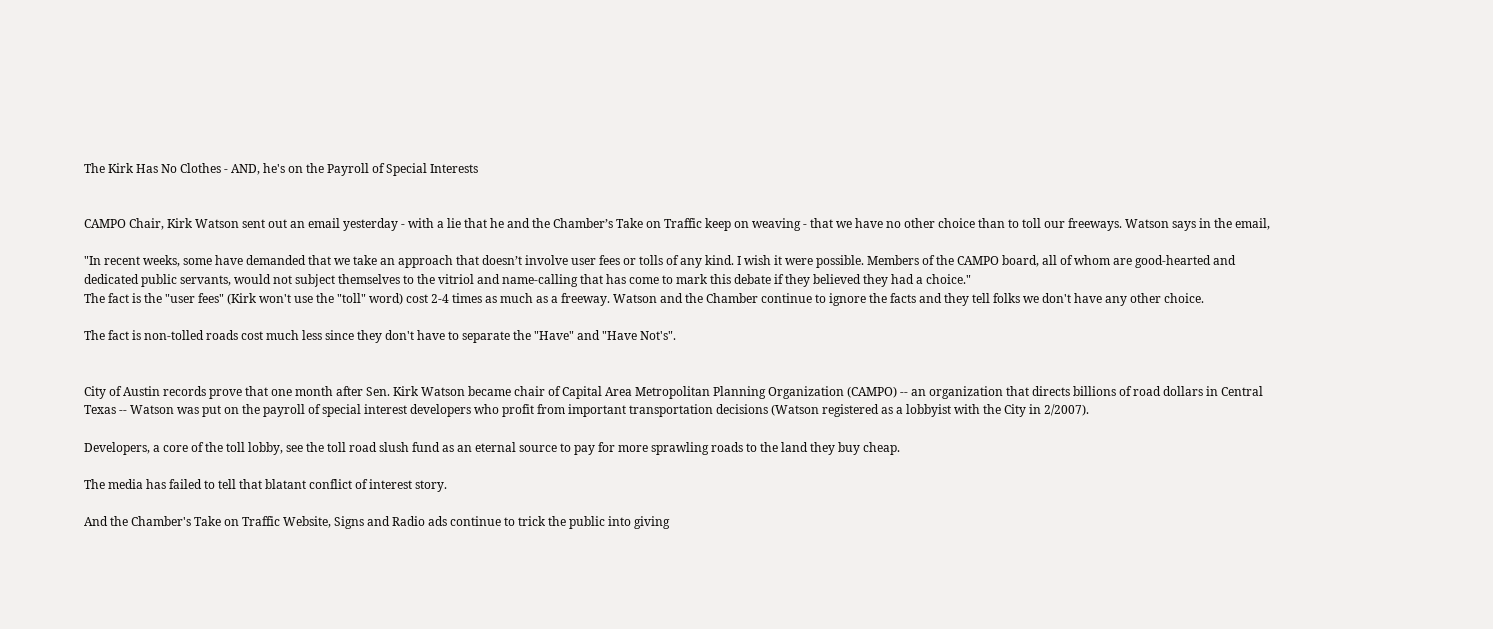The Kirk Has No Clothes - AND, he's on the Payroll of Special Interests


CAMPO Chair, Kirk Watson sent out an email yesterday - with a lie that he and the Chamber’s Take on Traffic keep on weaving - that we have no other choice than to toll our freeways. Watson says in the email,

"In recent weeks, some have demanded that we take an approach that doesn’t involve user fees or tolls of any kind. I wish it were possible. Members of the CAMPO board, all of whom are good-hearted and dedicated public servants, would not subject themselves to the vitriol and name-calling that has come to mark this debate if they believed they had a choice."
The fact is the "user fees" (Kirk won't use the "toll" word) cost 2-4 times as much as a freeway. Watson and the Chamber continue to ignore the facts and they tell folks we don't have any other choice.

The fact is non-tolled roads cost much less since they don't have to separate the "Have" and "Have Not's".


City of Austin records prove that one month after Sen. Kirk Watson became chair of Capital Area Metropolitan Planning Organization (CAMPO) -- an organization that directs billions of road dollars in Central Texas -- Watson was put on the payroll of special interest developers who profit from important transportation decisions (Watson registered as a lobbyist with the City in 2/2007).

Developers, a core of the toll lobby, see the toll road slush fund as an eternal source to pay for more sprawling roads to the land they buy cheap.

The media has failed to tell that blatant conflict of interest story.

And the Chamber's Take on Traffic Website, Signs and Radio ads continue to trick the public into giving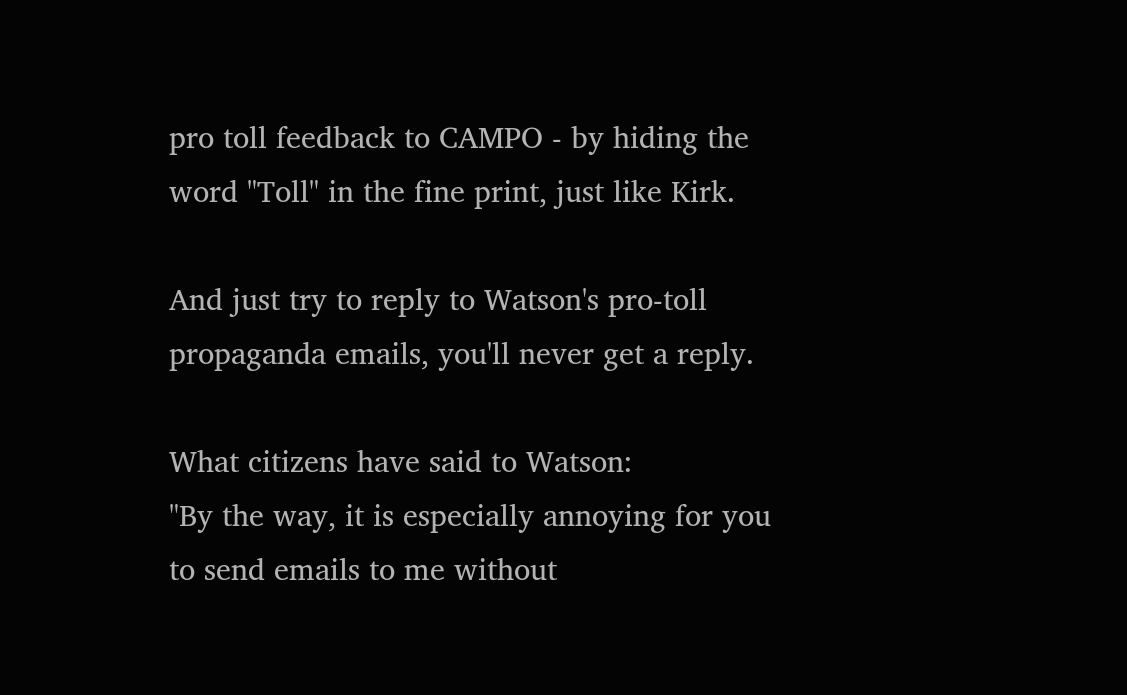pro toll feedback to CAMPO - by hiding the word "Toll" in the fine print, just like Kirk.

And just try to reply to Watson's pro-toll propaganda emails, you'll never get a reply.

What citizens have said to Watson:
"By the way, it is especially annoying for you to send emails to me without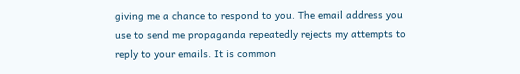giving me a chance to respond to you. The email address you use to send me propaganda repeatedly rejects my attempts to reply to your emails. It is common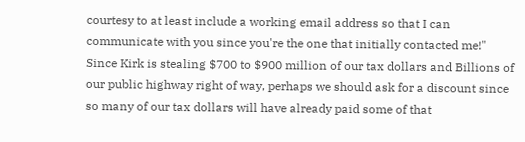courtesy to at least include a working email address so that I can communicate with you since you're the one that initially contacted me!"
Since Kirk is stealing $700 to $900 million of our tax dollars and Billions of our public highway right of way, perhaps we should ask for a discount since so many of our tax dollars will have already paid some of that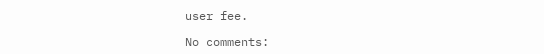user fee.

No comments: